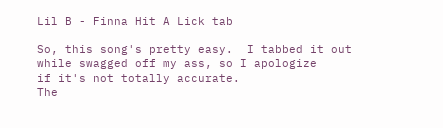Lil B - Finna Hit A Lick tab

So, this song's pretty easy.  I tabbed it out while swagged off my ass, so I apologize
if it's not totally accurate.
The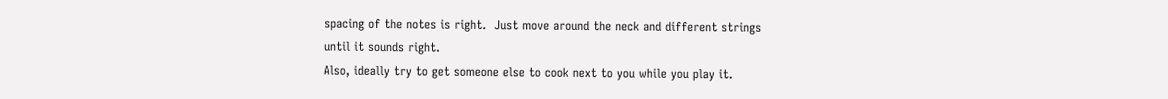spacing of the notes is right.  Just move around the neck and different strings
until it sounds right.
Also, ideally try to get someone else to cook next to you while you play it.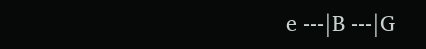e ---|B ---|G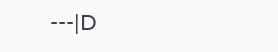---|D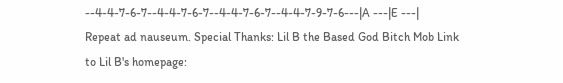--4-4-7-6-7--4-4-7-6-7--4-4-7-6-7--4-4-7-9-7-6---|A ---|E ---|
Repeat ad nauseum. Special Thanks: Lil B the Based God Bitch Mob Link to Lil B's homepage: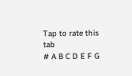Tap to rate this tab
# A B C D E F G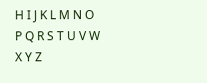H I J K L M N O P Q R S T U V W X Y Z